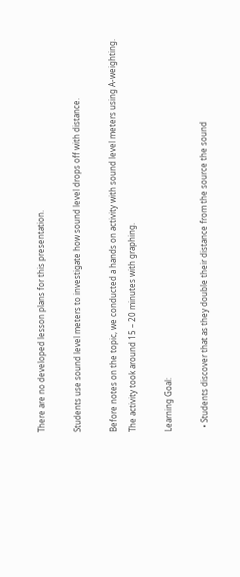There are no developed lesson plans for this presentation.

Students use sound level meters to investigate how sound level drops off with distance.

Before notes on the topic, we conducted a hands on activity with sound level meters using A-weighting.  The activity took around 15 – 20 minutes with graphing.

Learning Goal:

  • Students discover that as they double their distance from the source the sound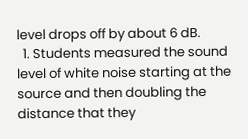level drops off by about 6 dB.
  1. Students measured the sound level of white noise starting at the source and then doubling the distance that they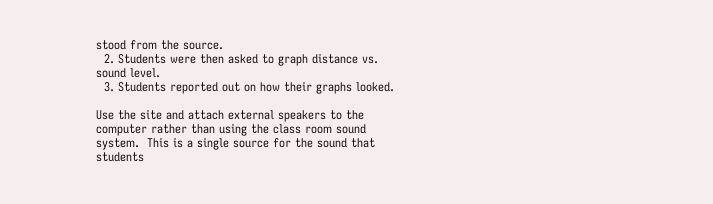stood from the source.
  2. Students were then asked to graph distance vs. sound level.
  3. Students reported out on how their graphs looked.

Use the site and attach external speakers to the computer rather than using the class room sound system.  This is a single source for the sound that students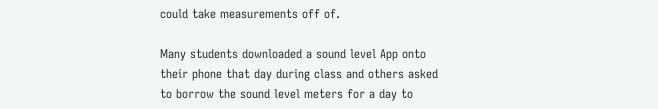could take measurements off of.

Many students downloaded a sound level App onto their phone that day during class and others asked to borrow the sound level meters for a day to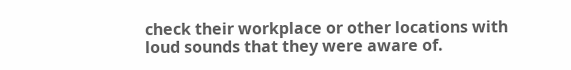check their workplace or other locations with loud sounds that they were aware of.